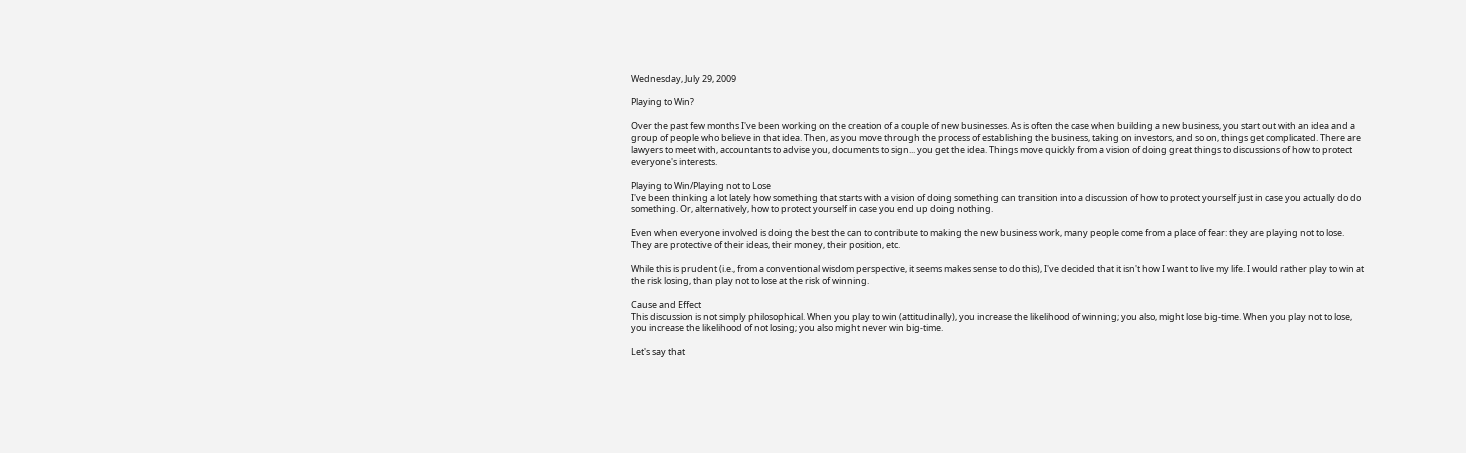Wednesday, July 29, 2009

Playing to Win?

Over the past few months I've been working on the creation of a couple of new businesses. As is often the case when building a new business, you start out with an idea and a group of people who believe in that idea. Then, as you move through the process of establishing the business, taking on investors, and so on, things get complicated. There are lawyers to meet with, accountants to advise you, documents to sign... you get the idea. Things move quickly from a vision of doing great things to discussions of how to protect everyone's interests.

Playing to Win/Playing not to Lose
I've been thinking a lot lately how something that starts with a vision of doing something can transition into a discussion of how to protect yourself just in case you actually do do something. Or, alternatively, how to protect yourself in case you end up doing nothing.

Even when everyone involved is doing the best the can to contribute to making the new business work, many people come from a place of fear: they are playing not to lose. They are protective of their ideas, their money, their position, etc.

While this is prudent (i.e., from a conventional wisdom perspective, it seems makes sense to do this), I've decided that it isn't how I want to live my life. I would rather play to win at the risk losing, than play not to lose at the risk of winning.

Cause and Effect
This discussion is not simply philosophical. When you play to win (attitudinally), you increase the likelihood of winning; you also, might lose big-time. When you play not to lose, you increase the likelihood of not losing; you also might never win big-time.

Let's say that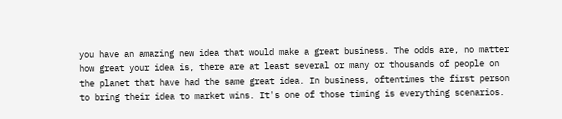you have an amazing new idea that would make a great business. The odds are, no matter how great your idea is, there are at least several or many or thousands of people on the planet that have had the same great idea. In business, oftentimes the first person to bring their idea to market wins. It's one of those timing is everything scenarios.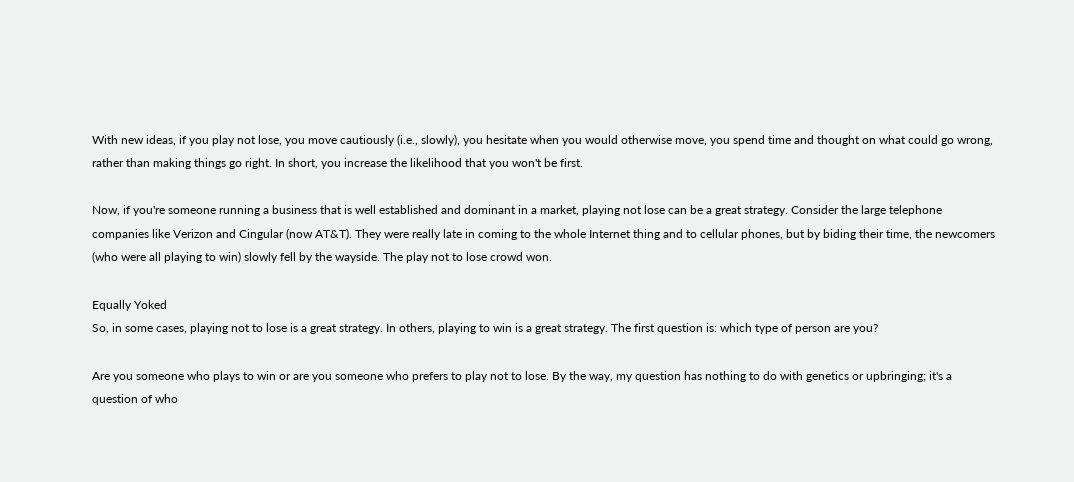With new ideas, if you play not lose, you move cautiously (i.e., slowly), you hesitate when you would otherwise move, you spend time and thought on what could go wrong, rather than making things go right. In short, you increase the likelihood that you won't be first.

Now, if you're someone running a business that is well established and dominant in a market, playing not lose can be a great strategy. Consider the large telephone companies like Verizon and Cingular (now AT&T). They were really late in coming to the whole Internet thing and to cellular phones, but by biding their time, the newcomers (who were all playing to win) slowly fell by the wayside. The play not to lose crowd won.

Equally Yoked
So, in some cases, playing not to lose is a great strategy. In others, playing to win is a great strategy. The first question is: which type of person are you?

Are you someone who plays to win or are you someone who prefers to play not to lose. By the way, my question has nothing to do with genetics or upbringing; it's a question of who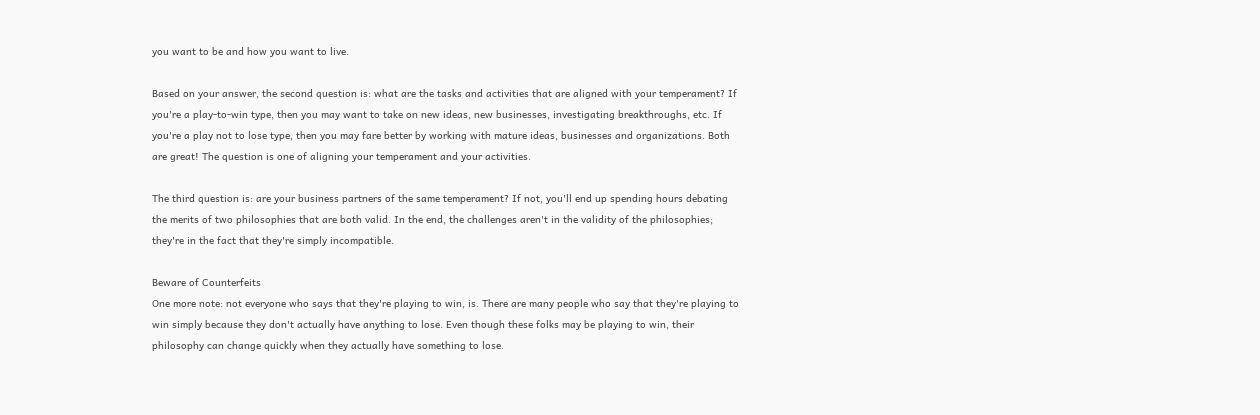you want to be and how you want to live.

Based on your answer, the second question is: what are the tasks and activities that are aligned with your temperament? If you're a play-to-win type, then you may want to take on new ideas, new businesses, investigating breakthroughs, etc. If you're a play not to lose type, then you may fare better by working with mature ideas, businesses and organizations. Both are great! The question is one of aligning your temperament and your activities.

The third question is: are your business partners of the same temperament? If not, you'll end up spending hours debating the merits of two philosophies that are both valid. In the end, the challenges aren't in the validity of the philosophies; they're in the fact that they're simply incompatible.

Beware of Counterfeits
One more note: not everyone who says that they're playing to win, is. There are many people who say that they're playing to win simply because they don't actually have anything to lose. Even though these folks may be playing to win, their philosophy can change quickly when they actually have something to lose.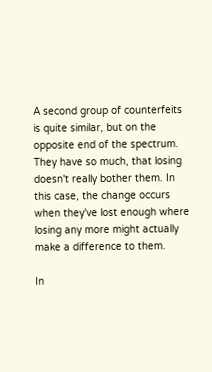A second group of counterfeits is quite similar, but on the opposite end of the spectrum. They have so much, that losing doesn't really bother them. In this case, the change occurs when they've lost enough where losing any more might actually make a difference to them.

In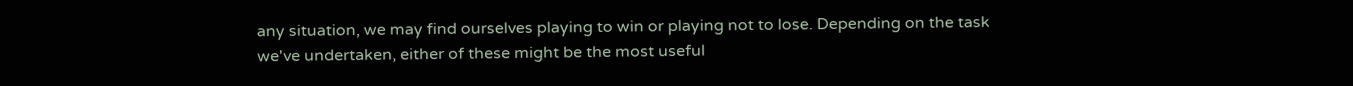any situation, we may find ourselves playing to win or playing not to lose. Depending on the task we've undertaken, either of these might be the most useful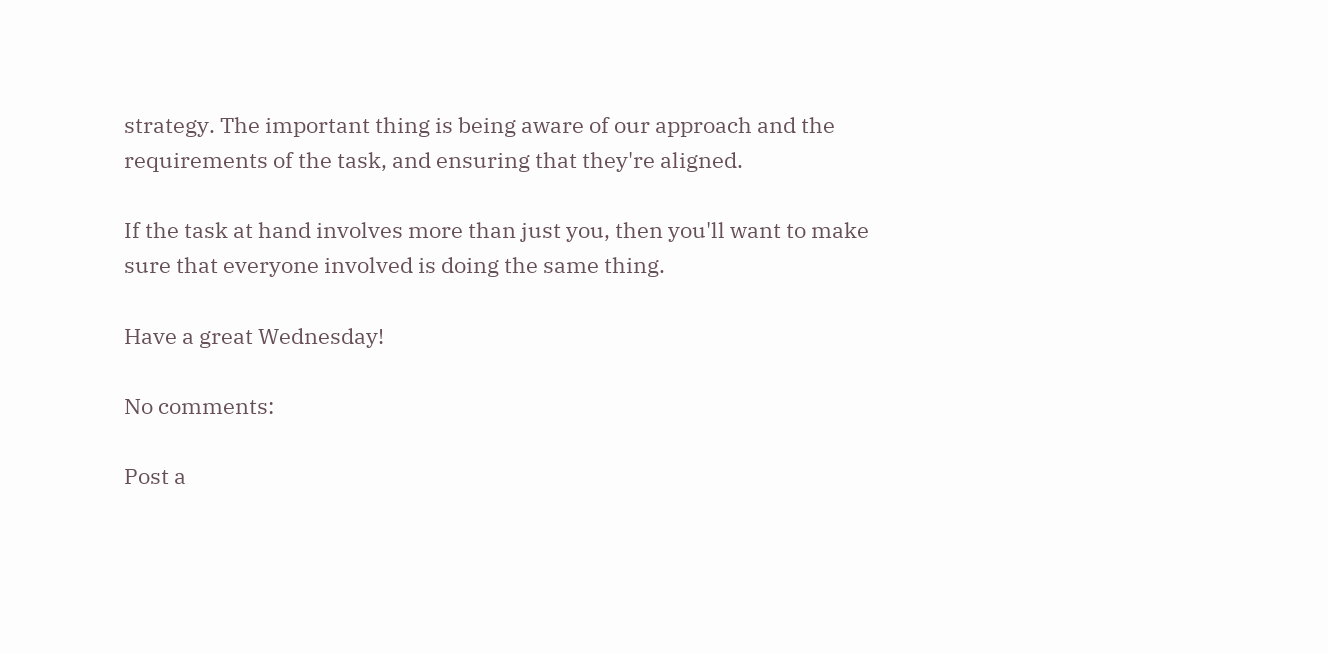strategy. The important thing is being aware of our approach and the requirements of the task, and ensuring that they're aligned.

If the task at hand involves more than just you, then you'll want to make sure that everyone involved is doing the same thing.

Have a great Wednesday!

No comments:

Post a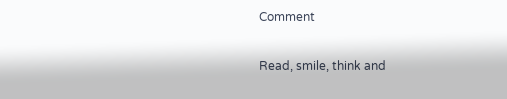Comment

Read, smile, think and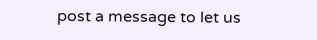post a message to let us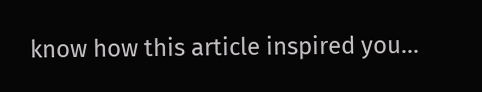know how this article inspired you...